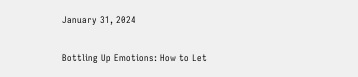January 31, 2024

Bottling Up Emotions: How to Let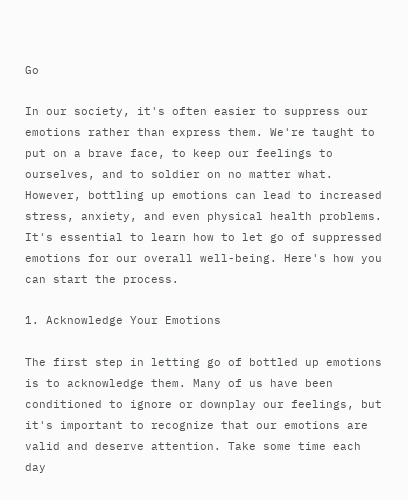Go

In our society, it's often easier to suppress our emotions rather than express them. We're taught to put on a brave face, to keep our feelings to ourselves, and to soldier on no matter what. However, bottling up emotions can lead to increased stress, anxiety, and even physical health problems. It's essential to learn how to let go of suppressed emotions for our overall well-being. Here's how you can start the process.

1. Acknowledge Your Emotions

The first step in letting go of bottled up emotions is to acknowledge them. Many of us have been conditioned to ignore or downplay our feelings, but it's important to recognize that our emotions are valid and deserve attention. Take some time each day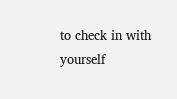to check in with yourself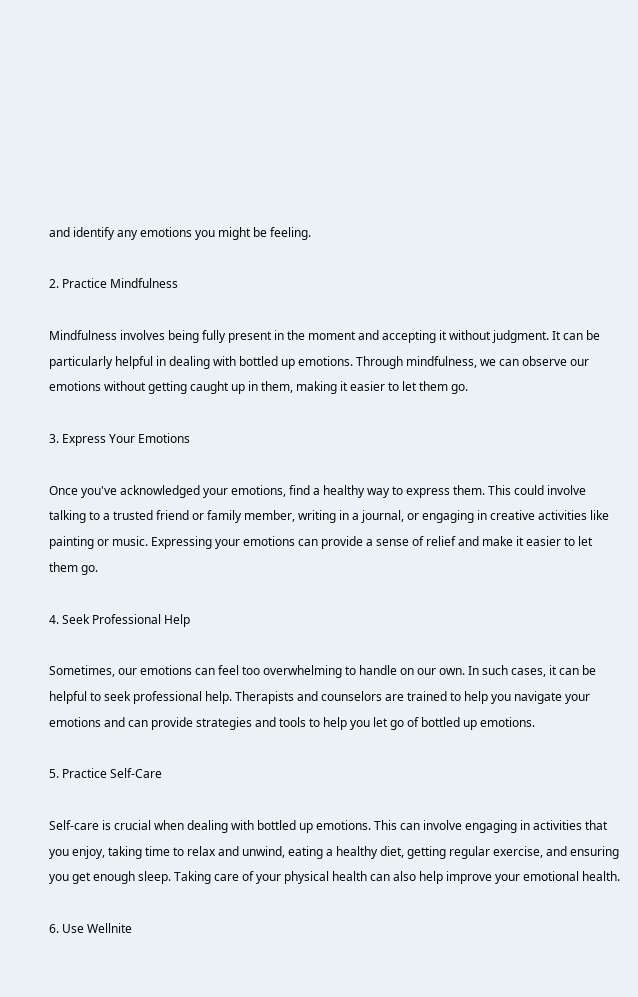and identify any emotions you might be feeling.

2. Practice Mindfulness

Mindfulness involves being fully present in the moment and accepting it without judgment. It can be particularly helpful in dealing with bottled up emotions. Through mindfulness, we can observe our emotions without getting caught up in them, making it easier to let them go.

3. Express Your Emotions

Once you've acknowledged your emotions, find a healthy way to express them. This could involve talking to a trusted friend or family member, writing in a journal, or engaging in creative activities like painting or music. Expressing your emotions can provide a sense of relief and make it easier to let them go.

4. Seek Professional Help

Sometimes, our emotions can feel too overwhelming to handle on our own. In such cases, it can be helpful to seek professional help. Therapists and counselors are trained to help you navigate your emotions and can provide strategies and tools to help you let go of bottled up emotions.

5. Practice Self-Care

Self-care is crucial when dealing with bottled up emotions. This can involve engaging in activities that you enjoy, taking time to relax and unwind, eating a healthy diet, getting regular exercise, and ensuring you get enough sleep. Taking care of your physical health can also help improve your emotional health.

6. Use Wellnite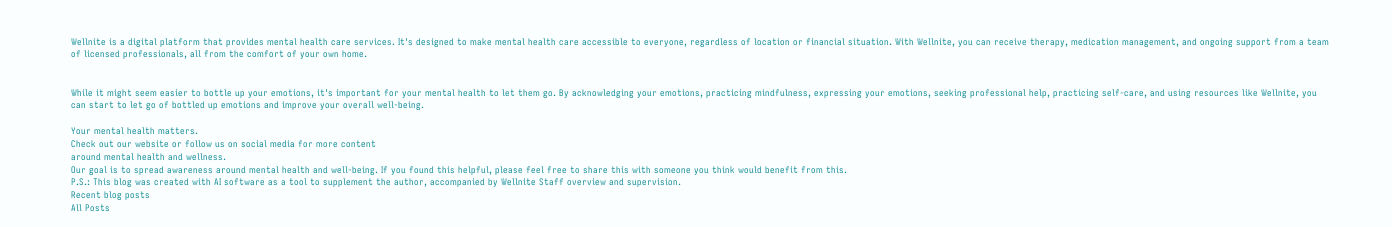Wellnite is a digital platform that provides mental health care services. It's designed to make mental health care accessible to everyone, regardless of location or financial situation. With Wellnite, you can receive therapy, medication management, and ongoing support from a team of licensed professionals, all from the comfort of your own home.


While it might seem easier to bottle up your emotions, it's important for your mental health to let them go. By acknowledging your emotions, practicing mindfulness, expressing your emotions, seeking professional help, practicing self-care, and using resources like Wellnite, you can start to let go of bottled up emotions and improve your overall well-being.

Your mental health matters.
Check out our website or follow us on social media for more content
around mental health and wellness.
Our goal is to spread awareness around mental health and well-being. If you found this helpful, please feel free to share this with someone you think would benefit from this.
P.S.: This blog was created with AI software as a tool to supplement the author, accompanied by Wellnite Staff overview and supervision.
Recent blog posts
All Posts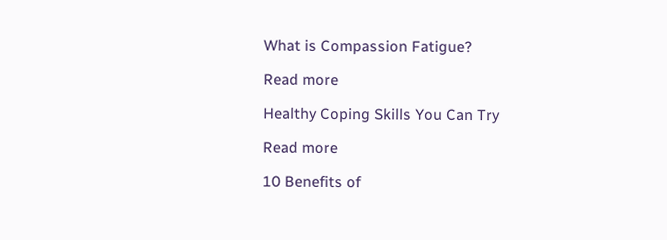What is Compassion Fatigue?

Read more

Healthy Coping Skills You Can Try

Read more

10 Benefits of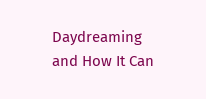Daydreaming and How It Can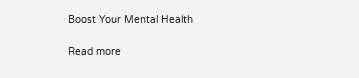Boost Your Mental Health

Read more